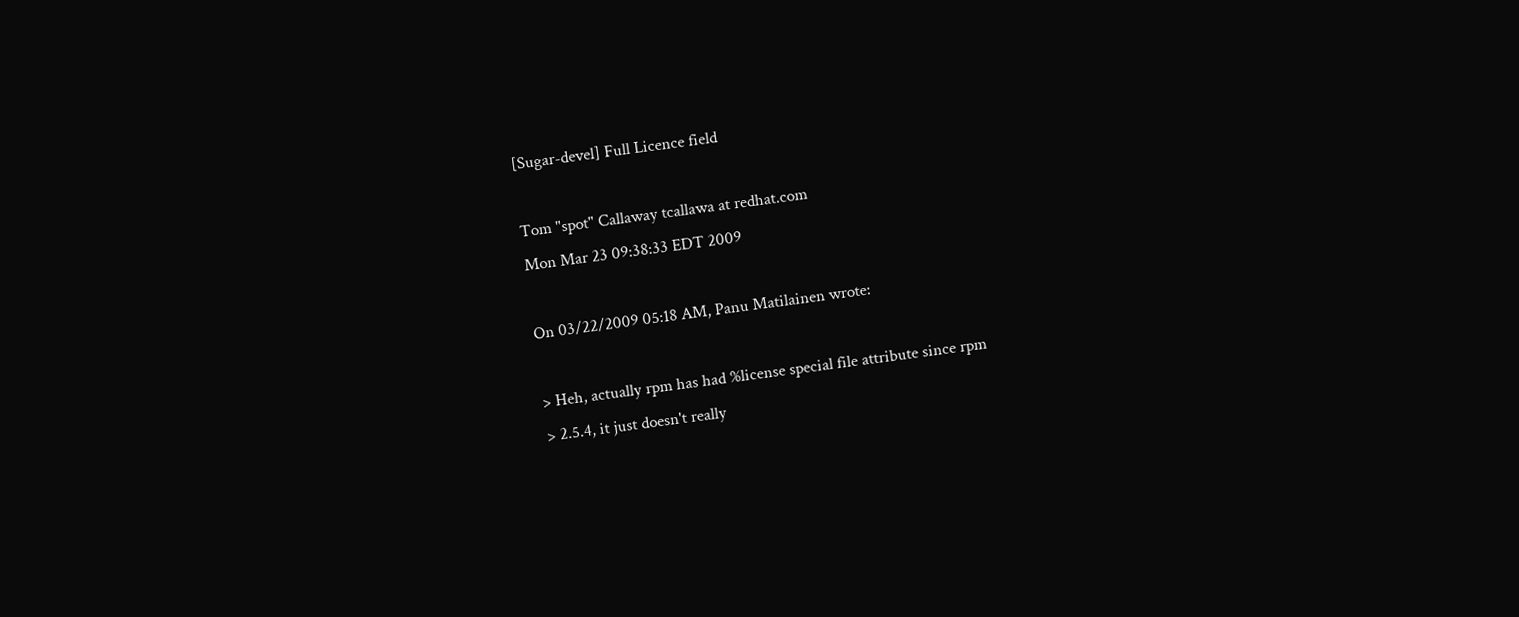[Sugar-devel] Full Licence field

Tom "spot" Callaway tcallawa at redhat.com
Mon Mar 23 09:38:33 EDT 2009

On 03/22/2009 05:18 AM, Panu Matilainen wrote:

> Heh, actually rpm has had %license special file attribute since rpm
> 2.5.4, it just doesn't really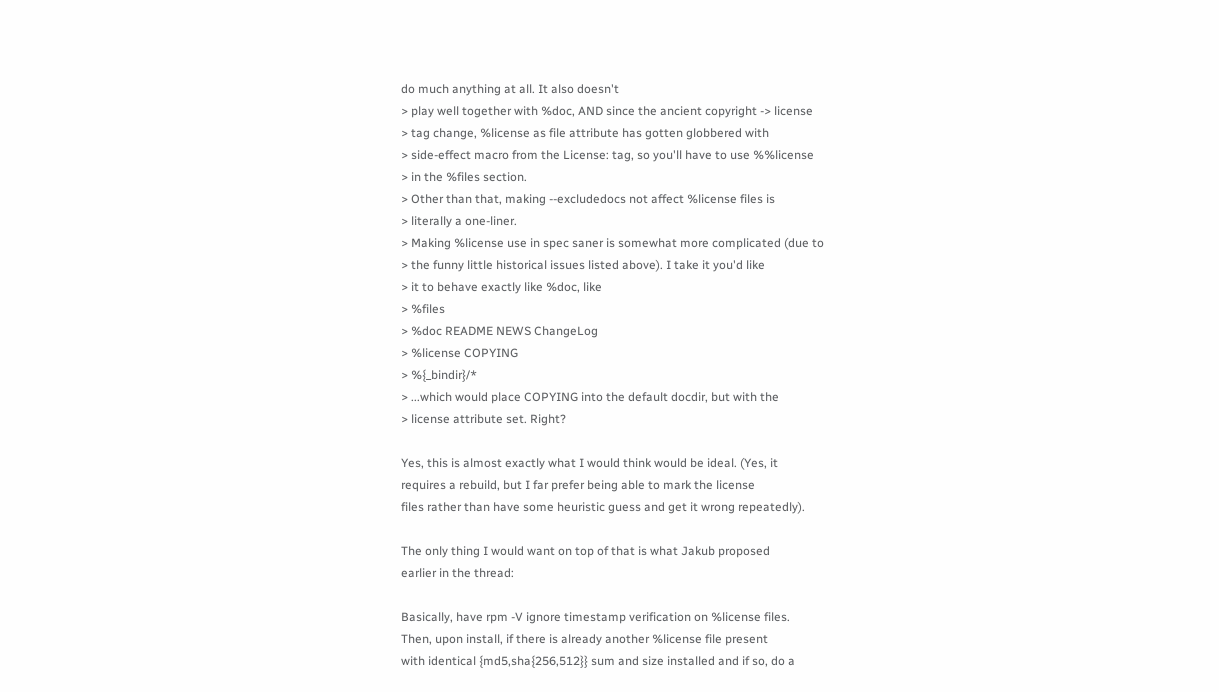do much anything at all. It also doesn't
> play well together with %doc, AND since the ancient copyright -> license
> tag change, %license as file attribute has gotten globbered with
> side-effect macro from the License: tag, so you'll have to use %%license
> in the %files section.
> Other than that, making --excludedocs not affect %license files is
> literally a one-liner.
> Making %license use in spec saner is somewhat more complicated (due to
> the funny little historical issues listed above). I take it you'd like
> it to behave exactly like %doc, like
> %files
> %doc README NEWS ChangeLog
> %license COPYING
> %{_bindir}/*
> ...which would place COPYING into the default docdir, but with the
> license attribute set. Right?

Yes, this is almost exactly what I would think would be ideal. (Yes, it
requires a rebuild, but I far prefer being able to mark the license
files rather than have some heuristic guess and get it wrong repeatedly).

The only thing I would want on top of that is what Jakub proposed
earlier in the thread:

Basically, have rpm -V ignore timestamp verification on %license files.
Then, upon install, if there is already another %license file present
with identical {md5,sha{256,512}} sum and size installed and if so, do a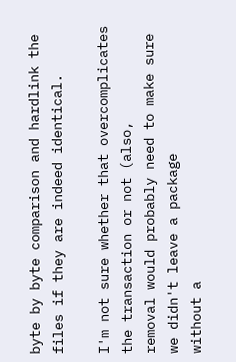byte by byte comparison and hardlink the files if they are indeed identical.

I'm not sure whether that overcomplicates the transaction or not (also,
removal would probably need to make sure we didn't leave a package
without a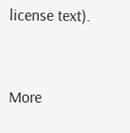license text).


More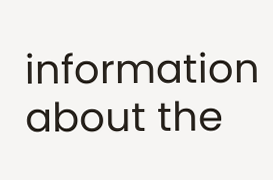information about the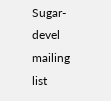Sugar-devel mailing list